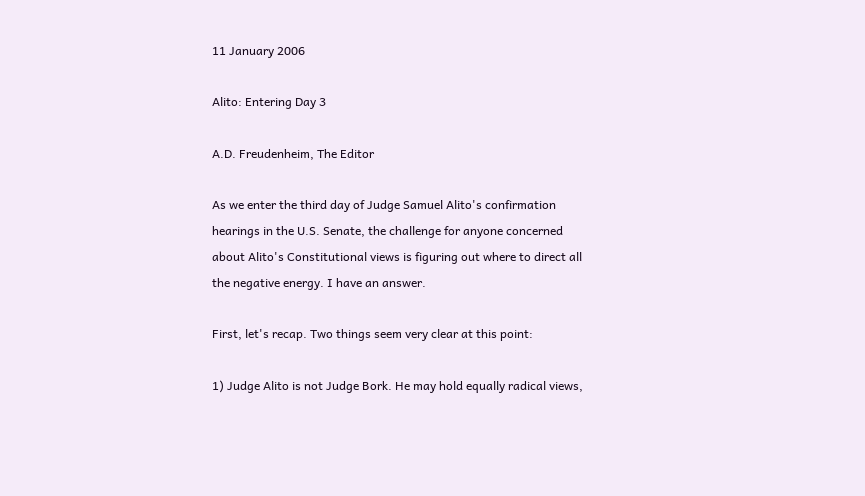11 January 2006

Alito: Entering Day 3

A.D. Freudenheim, The Editor

As we enter the third day of Judge Samuel Alito's confirmation hearings in the U.S. Senate, the challenge for anyone concerned about Alito's Constitutional views is figuring out where to direct all the negative energy. I have an answer.

First, let's recap. Two things seem very clear at this point:

1) Judge Alito is not Judge Bork. He may hold equally radical views,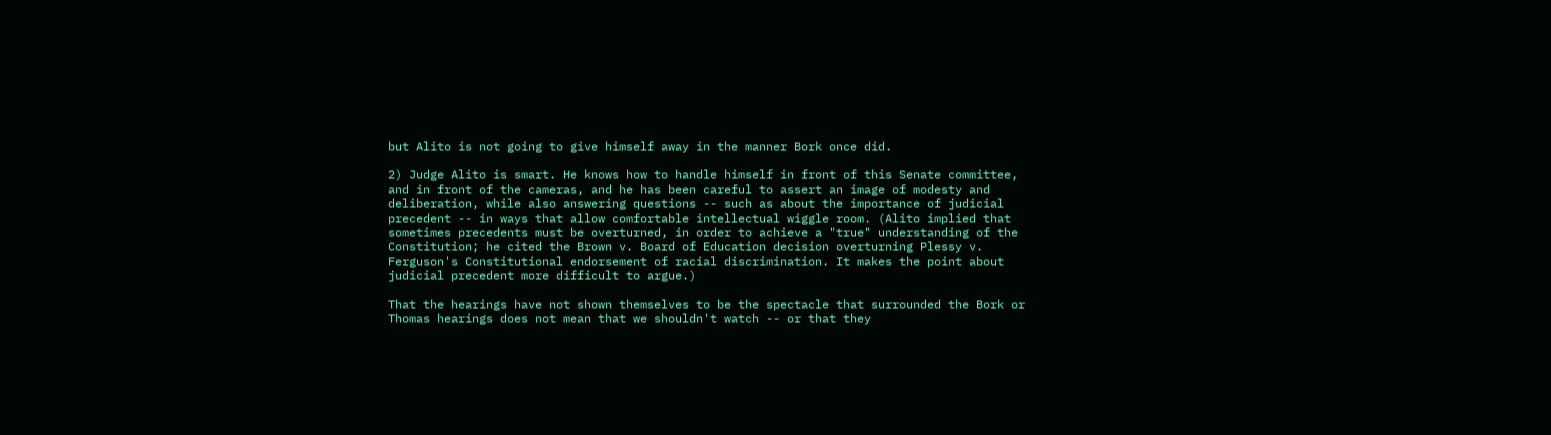but Alito is not going to give himself away in the manner Bork once did.

2) Judge Alito is smart. He knows how to handle himself in front of this Senate committee, and in front of the cameras, and he has been careful to assert an image of modesty and deliberation, while also answering questions -- such as about the importance of judicial precedent -- in ways that allow comfortable intellectual wiggle room. (Alito implied that sometimes precedents must be overturned, in order to achieve a "true" understanding of the Constitution; he cited the Brown v. Board of Education decision overturning Plessy v. Ferguson's Constitutional endorsement of racial discrimination. It makes the point about judicial precedent more difficult to argue.)

That the hearings have not shown themselves to be the spectacle that surrounded the Bork or Thomas hearings does not mean that we shouldn't watch -- or that they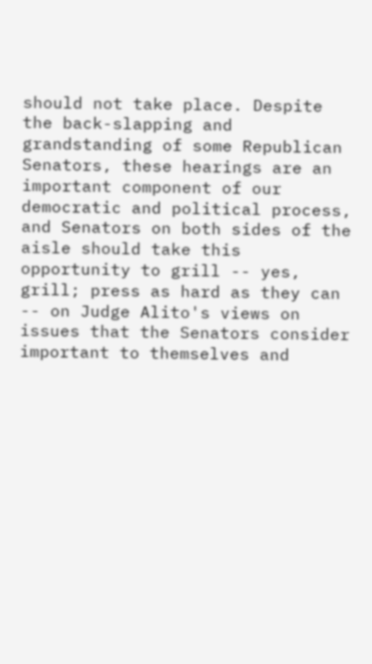should not take place. Despite the back-slapping and grandstanding of some Republican Senators, these hearings are an important component of our democratic and political process, and Senators on both sides of the aisle should take this opportunity to grill -- yes, grill; press as hard as they can -- on Judge Alito's views on issues that the Senators consider important to themselves and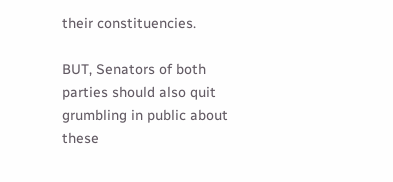their constituencies.

BUT, Senators of both parties should also quit grumbling in public about these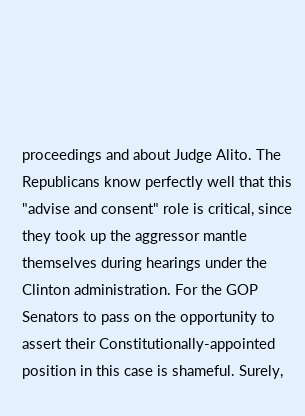proceedings and about Judge Alito. The Republicans know perfectly well that this "advise and consent" role is critical, since they took up the aggressor mantle themselves during hearings under the Clinton administration. For the GOP Senators to pass on the opportunity to assert their Constitutionally-appointed position in this case is shameful. Surely,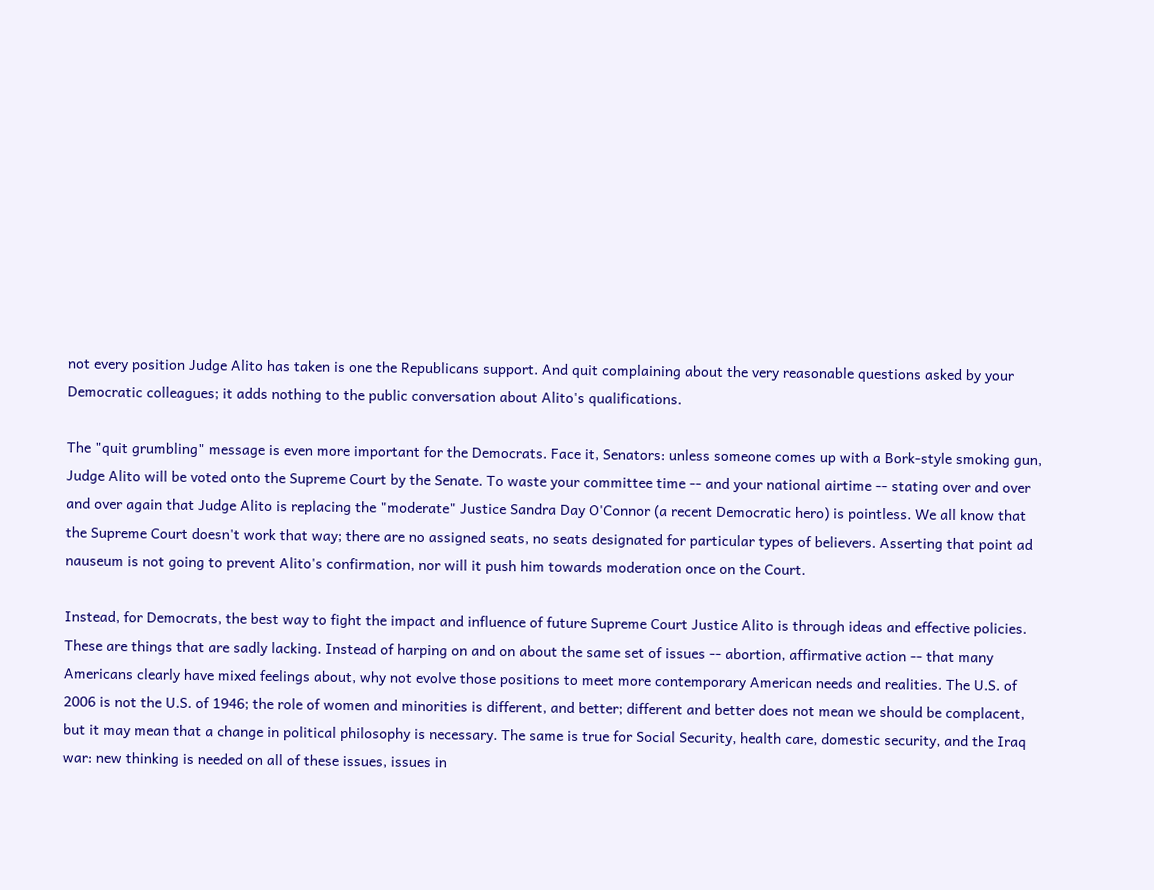not every position Judge Alito has taken is one the Republicans support. And quit complaining about the very reasonable questions asked by your Democratic colleagues; it adds nothing to the public conversation about Alito's qualifications.

The "quit grumbling" message is even more important for the Democrats. Face it, Senators: unless someone comes up with a Bork-style smoking gun, Judge Alito will be voted onto the Supreme Court by the Senate. To waste your committee time -- and your national airtime -- stating over and over and over again that Judge Alito is replacing the "moderate" Justice Sandra Day O'Connor (a recent Democratic hero) is pointless. We all know that the Supreme Court doesn't work that way; there are no assigned seats, no seats designated for particular types of believers. Asserting that point ad nauseum is not going to prevent Alito's confirmation, nor will it push him towards moderation once on the Court.

Instead, for Democrats, the best way to fight the impact and influence of future Supreme Court Justice Alito is through ideas and effective policies. These are things that are sadly lacking. Instead of harping on and on about the same set of issues -- abortion, affirmative action -- that many Americans clearly have mixed feelings about, why not evolve those positions to meet more contemporary American needs and realities. The U.S. of 2006 is not the U.S. of 1946; the role of women and minorities is different, and better; different and better does not mean we should be complacent, but it may mean that a change in political philosophy is necessary. The same is true for Social Security, health care, domestic security, and the Iraq war: new thinking is needed on all of these issues, issues in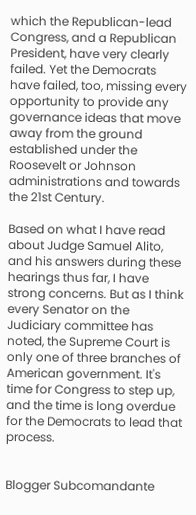which the Republican-lead Congress, and a Republican President, have very clearly failed. Yet the Democrats have failed, too, missing every opportunity to provide any governance ideas that move away from the ground established under the Roosevelt or Johnson administrations and towards the 21st Century.

Based on what I have read about Judge Samuel Alito, and his answers during these hearings thus far, I have strong concerns. But as I think every Senator on the Judiciary committee has noted, the Supreme Court is only one of three branches of American government. It's time for Congress to step up, and the time is long overdue for the Democrats to lead that process.


Blogger Subcomandante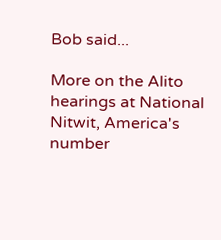Bob said...

More on the Alito hearings at National Nitwit, America's number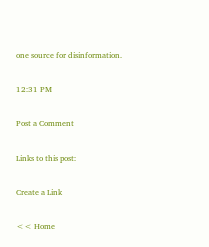one source for disinformation.

12:31 PM

Post a Comment

Links to this post:

Create a Link

<< Home